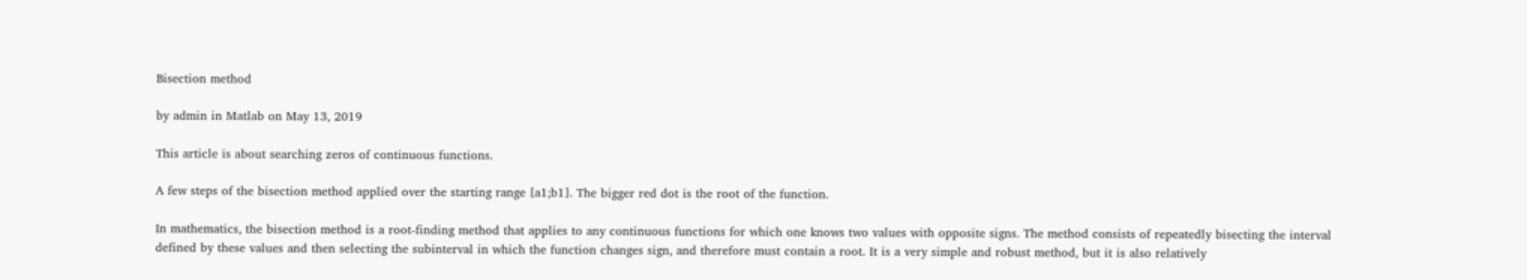Bisection method

by admin in Matlab on May 13, 2019

This article is about searching zeros of continuous functions.

A few steps of the bisection method applied over the starting range [a1;b1]. The bigger red dot is the root of the function.

In mathematics, the bisection method is a root-finding method that applies to any continuous functions for which one knows two values with opposite signs. The method consists of repeatedly bisecting the interval defined by these values and then selecting the subinterval in which the function changes sign, and therefore must contain a root. It is a very simple and robust method, but it is also relatively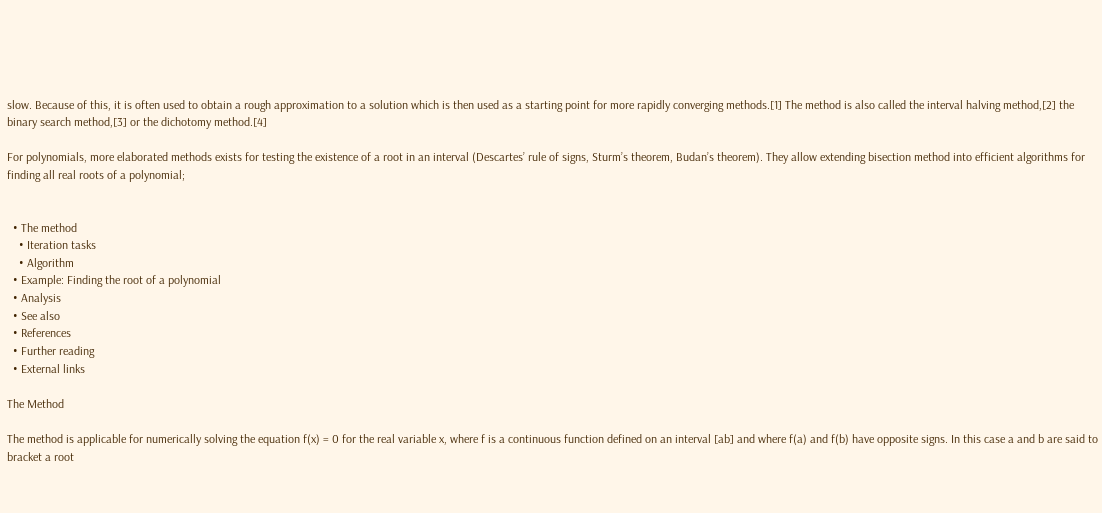slow. Because of this, it is often used to obtain a rough approximation to a solution which is then used as a starting point for more rapidly converging methods.[1] The method is also called the interval halving method,[2] the binary search method,[3] or the dichotomy method.[4]

For polynomials, more elaborated methods exists for testing the existence of a root in an interval (Descartes’ rule of signs, Sturm’s theorem, Budan’s theorem). They allow extending bisection method into efficient algorithms for finding all real roots of a polynomial;


  • The method
    • Iteration tasks
    • Algorithm
  • Example: Finding the root of a polynomial
  • Analysis
  • See also
  • References
  • Further reading
  • External links

The Method

The method is applicable for numerically solving the equation f(x) = 0 for the real variable x, where f is a continuous function defined on an interval [ab] and where f(a) and f(b) have opposite signs. In this case a and b are said to bracket a root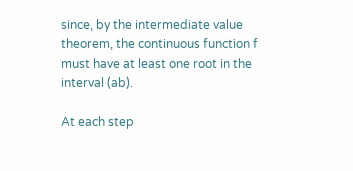since, by the intermediate value theorem, the continuous function f must have at least one root in the interval (ab).

At each step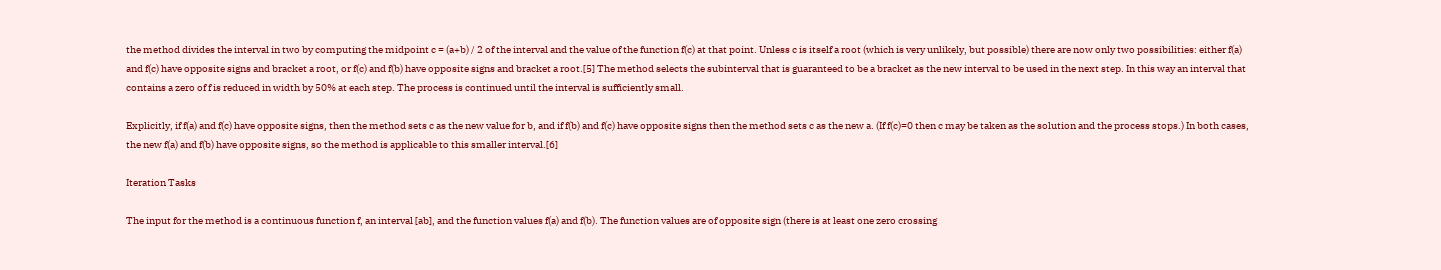the method divides the interval in two by computing the midpoint c = (a+b) / 2 of the interval and the value of the function f(c) at that point. Unless c is itself a root (which is very unlikely, but possible) there are now only two possibilities: either f(a) and f(c) have opposite signs and bracket a root, or f(c) and f(b) have opposite signs and bracket a root.[5] The method selects the subinterval that is guaranteed to be a bracket as the new interval to be used in the next step. In this way an interval that contains a zero of f is reduced in width by 50% at each step. The process is continued until the interval is sufficiently small.

Explicitly, if f(a) and f(c) have opposite signs, then the method sets c as the new value for b, and if f(b) and f(c) have opposite signs then the method sets c as the new a. (If f(c)=0 then c may be taken as the solution and the process stops.) In both cases, the new f(a) and f(b) have opposite signs, so the method is applicable to this smaller interval.[6]

Iteration Tasks

The input for the method is a continuous function f, an interval [ab], and the function values f(a) and f(b). The function values are of opposite sign (there is at least one zero crossing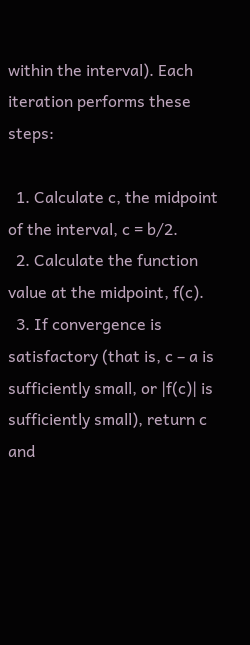within the interval). Each iteration performs these steps:

  1. Calculate c, the midpoint of the interval, c = b/2.
  2. Calculate the function value at the midpoint, f(c).
  3. If convergence is satisfactory (that is, c – a is sufficiently small, or |f(c)| is sufficiently small), return c and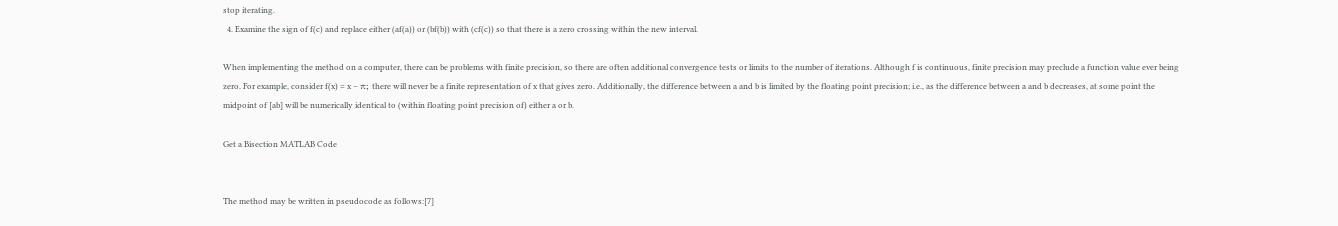stop iterating.
  4. Examine the sign of f(c) and replace either (af(a)) or (bf(b)) with (cf(c)) so that there is a zero crossing within the new interval.

When implementing the method on a computer, there can be problems with finite precision, so there are often additional convergence tests or limits to the number of iterations. Although f is continuous, finite precision may preclude a function value ever being zero. For example, consider f(x) = x − π; there will never be a finite representation of x that gives zero. Additionally, the difference between a and b is limited by the floating point precision; i.e., as the difference between a and b decreases, at some point the midpoint of [ab] will be numerically identical to (within floating point precision of) either a or b.

Get a Bisection MATLAB Code


The method may be written in pseudocode as follows:[7]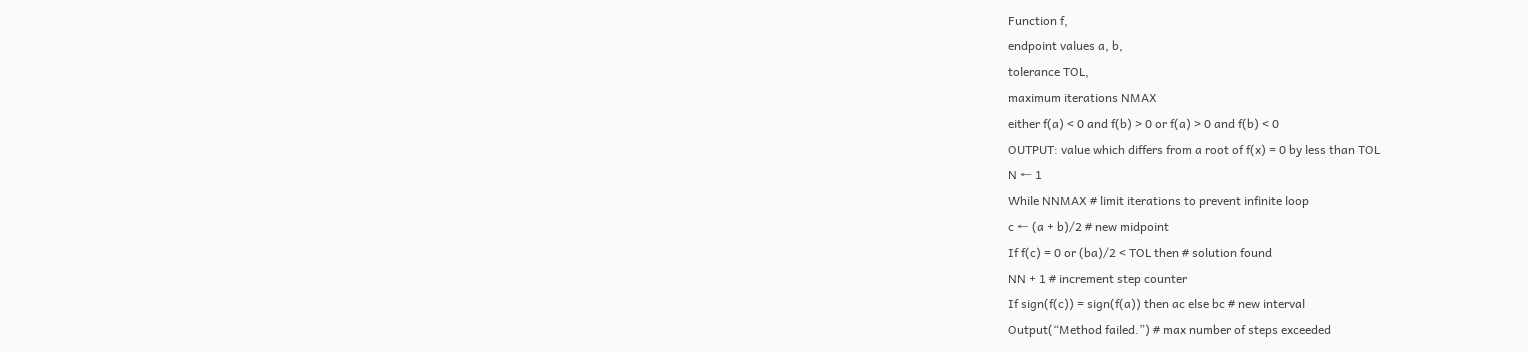Function f,
endpoint values a, b,
tolerance TOL,
maximum iterations NMAX
either f(a) < 0 and f(b) > 0 or f(a) > 0 and f(b) < 0
OUTPUT: value which differs from a root of f(x) = 0 by less than TOL
N ← 1
While NNMAX # limit iterations to prevent infinite loop
c ← (a + b)/2 # new midpoint
If f(c) = 0 or (ba)/2 < TOL then # solution found
NN + 1 # increment step counter
If sign(f(c)) = sign(f(a)) then ac else bc # new interval
Output(“Method failed.”) # max number of steps exceeded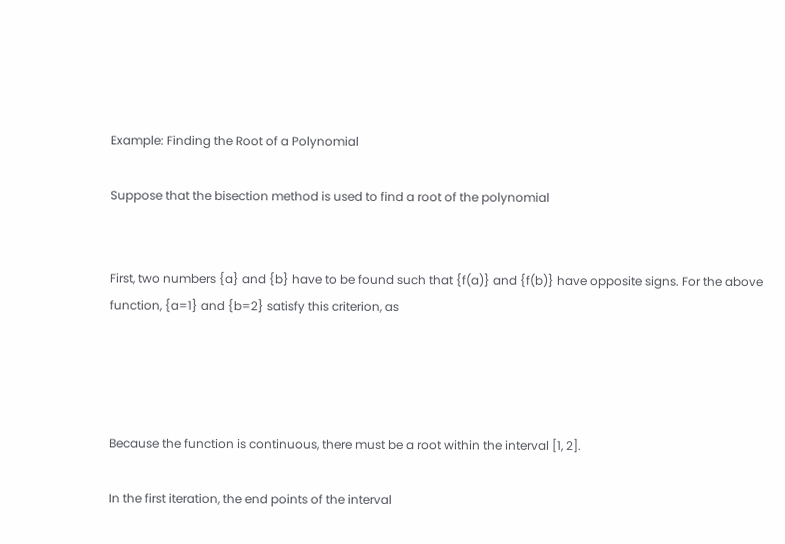Example: Finding the Root of a Polynomial

Suppose that the bisection method is used to find a root of the polynomial


First, two numbers {a} and {b} have to be found such that {f(a)} and {f(b)} have opposite signs. For the above function, {a=1} and {b=2} satisfy this criterion, as




Because the function is continuous, there must be a root within the interval [1, 2].

In the first iteration, the end points of the interval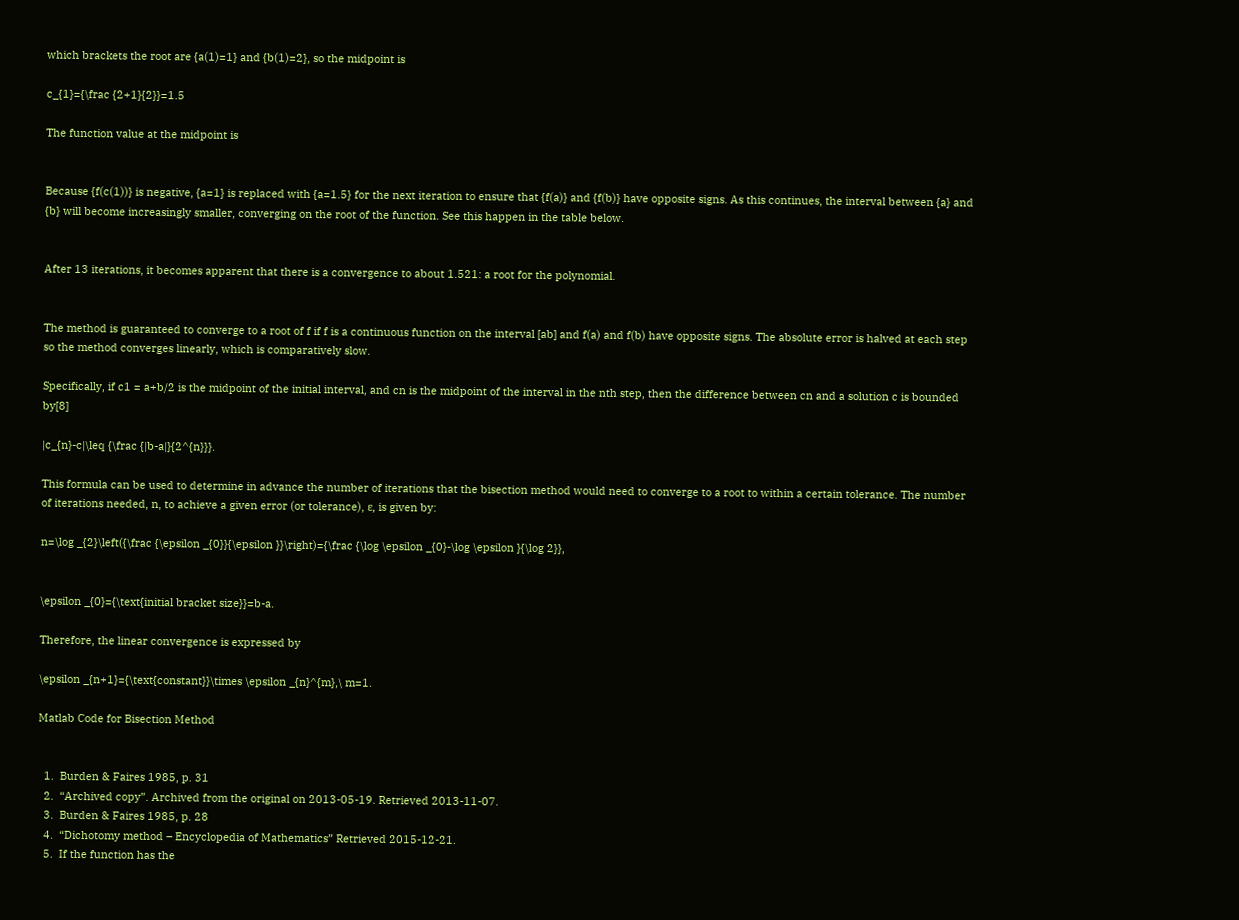which brackets the root are {a(1)=1} and {b(1)=2}, so the midpoint is

c_{1}={\frac {2+1}{2}}=1.5

The function value at the midpoint is


Because {f(c(1))} is negative, {a=1} is replaced with {a=1.5} for the next iteration to ensure that {f(a)} and {f(b)} have opposite signs. As this continues, the interval between {a} and {b} will become increasingly smaller, converging on the root of the function. See this happen in the table below.


After 13 iterations, it becomes apparent that there is a convergence to about 1.521: a root for the polynomial.


The method is guaranteed to converge to a root of f if f is a continuous function on the interval [ab] and f(a) and f(b) have opposite signs. The absolute error is halved at each step so the method converges linearly, which is comparatively slow.

Specifically, if c1 = a+b/2 is the midpoint of the initial interval, and cn is the midpoint of the interval in the nth step, then the difference between cn and a solution c is bounded by[8]

|c_{n}-c|\leq {\frac {|b-a|}{2^{n}}}.

This formula can be used to determine in advance the number of iterations that the bisection method would need to converge to a root to within a certain tolerance. The number of iterations needed, n, to achieve a given error (or tolerance), ε, is given by:

n=\log _{2}\left({\frac {\epsilon _{0}}{\epsilon }}\right)={\frac {\log \epsilon _{0}-\log \epsilon }{\log 2}},


\epsilon _{0}={\text{initial bracket size}}=b-a.

Therefore, the linear convergence is expressed by

\epsilon _{n+1}={\text{constant}}\times \epsilon _{n}^{m},\ m=1.

Matlab Code for Bisection Method


  1.  Burden & Faires 1985, p. 31
  2.  “Archived copy”. Archived from the original on 2013-05-19. Retrieved 2013-11-07.
  3.  Burden & Faires 1985, p. 28
  4.  “Dichotomy method – Encyclopedia of Mathematics” Retrieved 2015-12-21.
  5.  If the function has the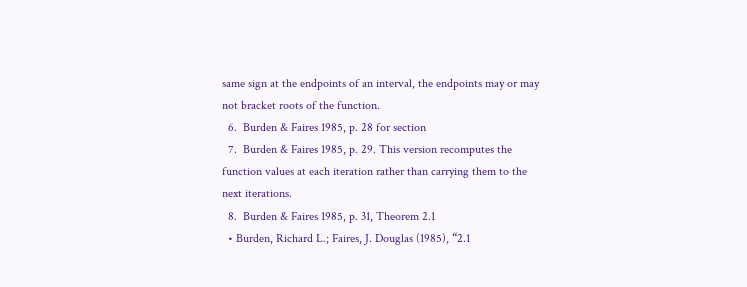same sign at the endpoints of an interval, the endpoints may or may not bracket roots of the function.
  6.  Burden & Faires 1985, p. 28 for section
  7.  Burden & Faires 1985, p. 29. This version recomputes the function values at each iteration rather than carrying them to the next iterations.
  8.  Burden & Faires 1985, p. 31, Theorem 2.1
  • Burden, Richard L.; Faires, J. Douglas (1985), “2.1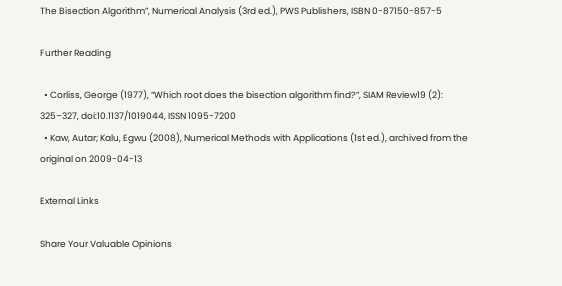The Bisection Algorithm”, Numerical Analysis (3rd ed.), PWS Publishers, ISBN 0-87150-857-5

Further Reading

  • Corliss, George (1977), “Which root does the bisection algorithm find?”, SIAM Review19 (2): 325–327, doi:10.1137/1019044, ISSN 1095-7200
  • Kaw, Autar; Kalu, Egwu (2008), Numerical Methods with Applications (1st ed.), archived from the original on 2009-04-13

External Links

Share Your Valuable Opinions